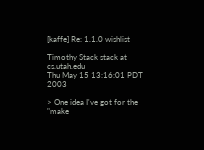[kaffe] Re: 1.1.0 wishlist

Timothy Stack stack at cs.utah.edu
Thu May 15 13:16:01 PDT 2003

> One idea I've got for the "make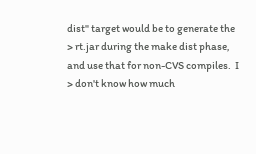dist" target would be to generate the
> rt.jar during the make dist phase, and use that for non-CVS compiles.  I
> don't know how much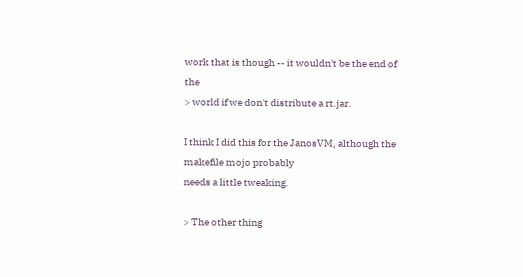work that is though -- it wouldn't be the end of the
> world if we don't distribute a rt.jar.

I think I did this for the JanosVM, although the makefile mojo probably
needs a little tweaking.

> The other thing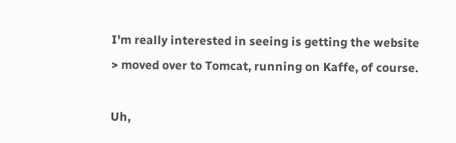I'm really interested in seeing is getting the website
> moved over to Tomcat, running on Kaffe, of course.

Uh,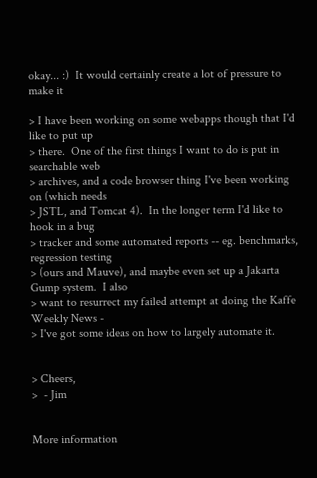okay... :)  It would certainly create a lot of pressure to make it

> I have been working on some webapps though that I'd like to put up
> there.  One of the first things I want to do is put in searchable web
> archives, and a code browser thing I've been working on (which needs
> JSTL, and Tomcat 4).  In the longer term I'd like to hook in a bug
> tracker and some automated reports -- eg. benchmarks, regression testing
> (ours and Mauve), and maybe even set up a Jakarta Gump system.  I also
> want to resurrect my failed attempt at doing the Kaffe Weekly News -
> I've got some ideas on how to largely automate it.


> Cheers,
>  - Jim


More information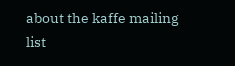about the kaffe mailing list